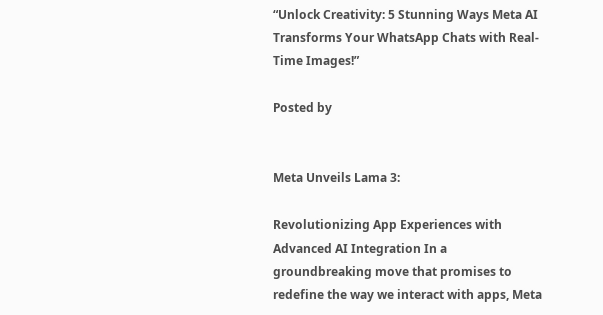“Unlock Creativity: 5 Stunning Ways Meta AI Transforms Your WhatsApp Chats with Real-Time Images!”

Posted by


Meta Unveils Lama 3:

Revolutionizing App Experiences with Advanced AI Integration In a groundbreaking move that promises to redefine the way we interact with apps, Meta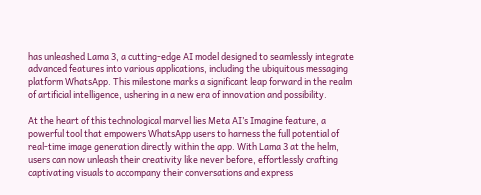has unleashed Lama 3, a cutting-edge AI model designed to seamlessly integrate advanced features into various applications, including the ubiquitous messaging platform WhatsApp. This milestone marks a significant leap forward in the realm of artificial intelligence, ushering in a new era of innovation and possibility.

At the heart of this technological marvel lies Meta AI’s Imagine feature, a powerful tool that empowers WhatsApp users to harness the full potential of real-time image generation directly within the app. With Lama 3 at the helm, users can now unleash their creativity like never before, effortlessly crafting captivating visuals to accompany their conversations and express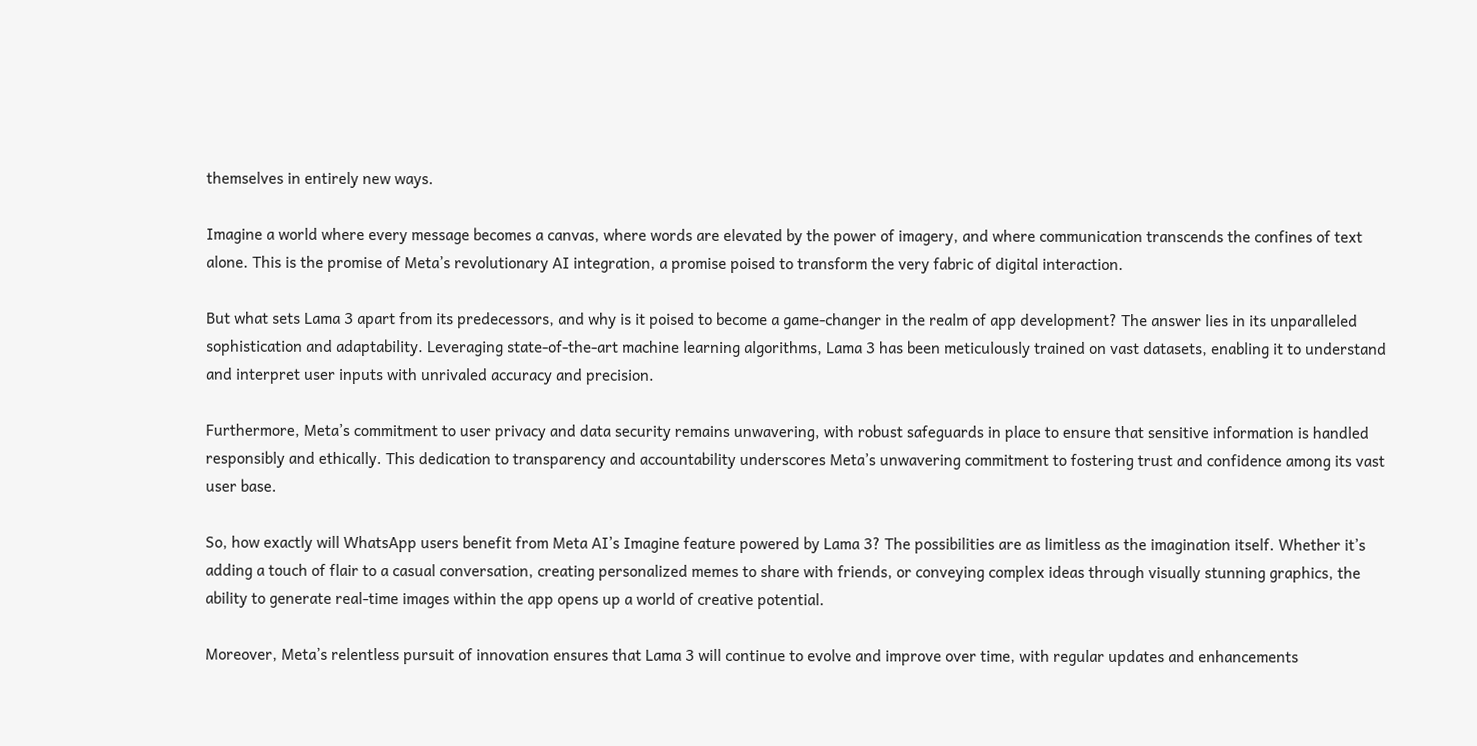themselves in entirely new ways.

Imagine a world where every message becomes a canvas, where words are elevated by the power of imagery, and where communication transcends the confines of text alone. This is the promise of Meta’s revolutionary AI integration, a promise poised to transform the very fabric of digital interaction.

But what sets Lama 3 apart from its predecessors, and why is it poised to become a game-changer in the realm of app development? The answer lies in its unparalleled sophistication and adaptability. Leveraging state-of-the-art machine learning algorithms, Lama 3 has been meticulously trained on vast datasets, enabling it to understand and interpret user inputs with unrivaled accuracy and precision.

Furthermore, Meta’s commitment to user privacy and data security remains unwavering, with robust safeguards in place to ensure that sensitive information is handled responsibly and ethically. This dedication to transparency and accountability underscores Meta’s unwavering commitment to fostering trust and confidence among its vast user base.

So, how exactly will WhatsApp users benefit from Meta AI’s Imagine feature powered by Lama 3? The possibilities are as limitless as the imagination itself. Whether it’s adding a touch of flair to a casual conversation, creating personalized memes to share with friends, or conveying complex ideas through visually stunning graphics, the ability to generate real-time images within the app opens up a world of creative potential.

Moreover, Meta’s relentless pursuit of innovation ensures that Lama 3 will continue to evolve and improve over time, with regular updates and enhancements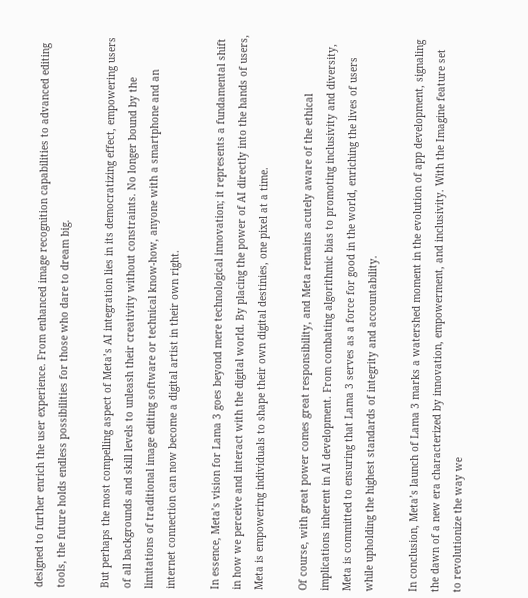designed to further enrich the user experience. From enhanced image recognition capabilities to advanced editing tools, the future holds endless possibilities for those who dare to dream big.

But perhaps the most compelling aspect of Meta’s AI integration lies in its democratizing effect, empowering users of all backgrounds and skill levels to unleash their creativity without constraints. No longer bound by the limitations of traditional image editing software or technical know-how, anyone with a smartphone and an internet connection can now become a digital artist in their own right.

In essence, Meta’s vision for Lama 3 goes beyond mere technological innovation; it represents a fundamental shift in how we perceive and interact with the digital world. By placing the power of AI directly into the hands of users, Meta is empowering individuals to shape their own digital destinies, one pixel at a time.

Of course, with great power comes great responsibility, and Meta remains acutely aware of the ethical implications inherent in AI development. From combating algorithmic bias to promoting inclusivity and diversity, Meta is committed to ensuring that Lama 3 serves as a force for good in the world, enriching the lives of users while upholding the highest standards of integrity and accountability.

In conclusion, Meta’s launch of Lama 3 marks a watershed moment in the evolution of app development, signaling the dawn of a new era characterized by innovation, empowerment, and inclusivity. With the Imagine feature set to revolutionize the way we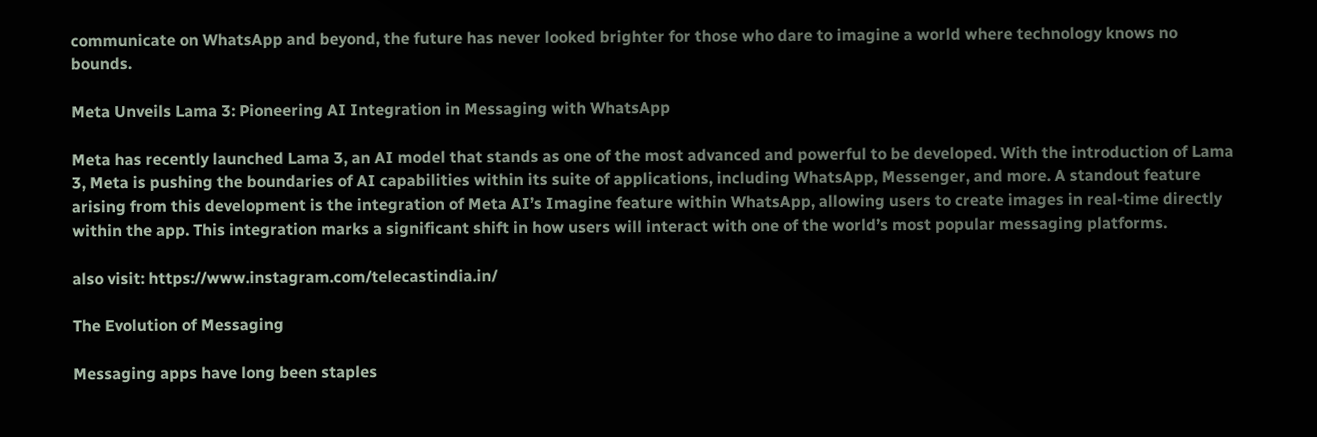communicate on WhatsApp and beyond, the future has never looked brighter for those who dare to imagine a world where technology knows no bounds.

Meta Unveils Lama 3: Pioneering AI Integration in Messaging with WhatsApp

Meta has recently launched Lama 3, an AI model that stands as one of the most advanced and powerful to be developed. With the introduction of Lama 3, Meta is pushing the boundaries of AI capabilities within its suite of applications, including WhatsApp, Messenger, and more. A standout feature arising from this development is the integration of Meta AI’s Imagine feature within WhatsApp, allowing users to create images in real-time directly within the app. This integration marks a significant shift in how users will interact with one of the world’s most popular messaging platforms.

also visit: https://www.instagram.com/telecastindia.in/

The Evolution of Messaging

Messaging apps have long been staples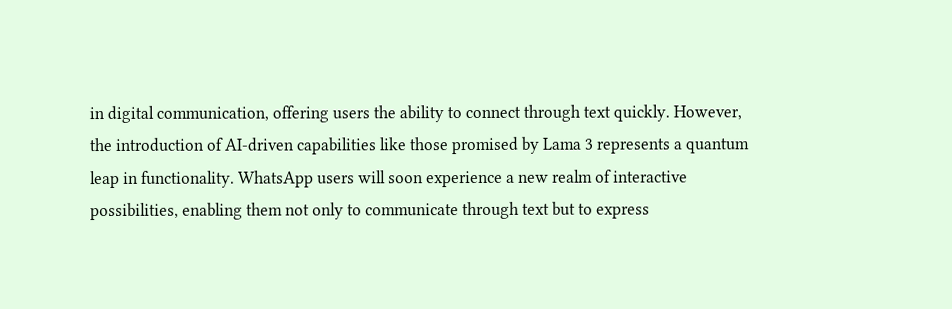in digital communication, offering users the ability to connect through text quickly. However, the introduction of AI-driven capabilities like those promised by Lama 3 represents a quantum leap in functionality. WhatsApp users will soon experience a new realm of interactive possibilities, enabling them not only to communicate through text but to express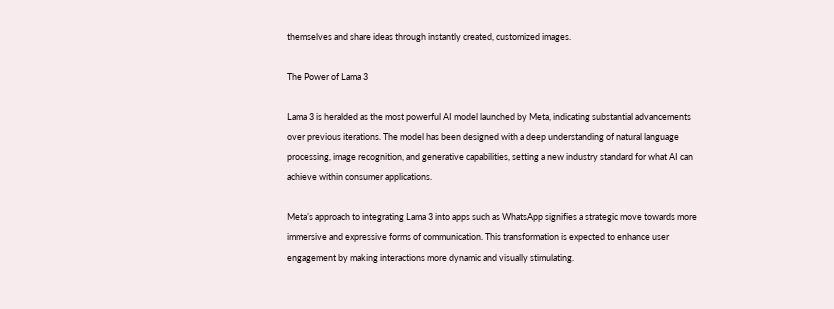themselves and share ideas through instantly created, customized images.

The Power of Lama 3

Lama 3 is heralded as the most powerful AI model launched by Meta, indicating substantial advancements over previous iterations. The model has been designed with a deep understanding of natural language processing, image recognition, and generative capabilities, setting a new industry standard for what AI can achieve within consumer applications.

Meta’s approach to integrating Lama 3 into apps such as WhatsApp signifies a strategic move towards more immersive and expressive forms of communication. This transformation is expected to enhance user engagement by making interactions more dynamic and visually stimulating.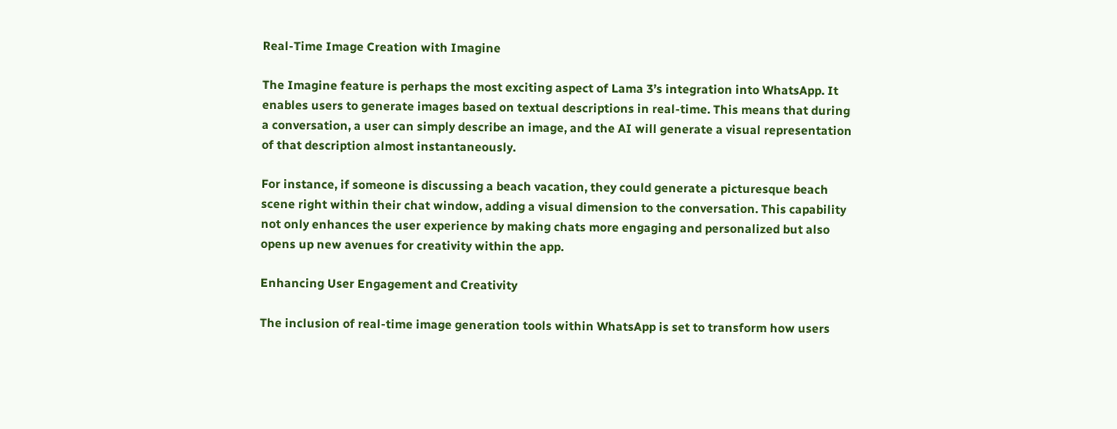Real-Time Image Creation with Imagine

The Imagine feature is perhaps the most exciting aspect of Lama 3’s integration into WhatsApp. It enables users to generate images based on textual descriptions in real-time. This means that during a conversation, a user can simply describe an image, and the AI will generate a visual representation of that description almost instantaneously.

For instance, if someone is discussing a beach vacation, they could generate a picturesque beach scene right within their chat window, adding a visual dimension to the conversation. This capability not only enhances the user experience by making chats more engaging and personalized but also opens up new avenues for creativity within the app.

Enhancing User Engagement and Creativity

The inclusion of real-time image generation tools within WhatsApp is set to transform how users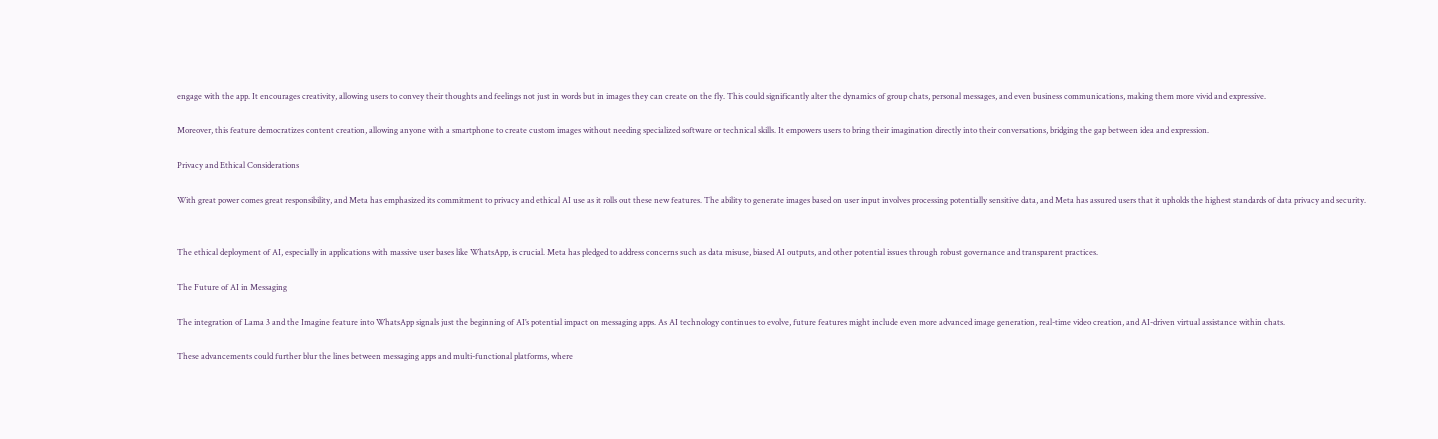engage with the app. It encourages creativity, allowing users to convey their thoughts and feelings not just in words but in images they can create on the fly. This could significantly alter the dynamics of group chats, personal messages, and even business communications, making them more vivid and expressive.

Moreover, this feature democratizes content creation, allowing anyone with a smartphone to create custom images without needing specialized software or technical skills. It empowers users to bring their imagination directly into their conversations, bridging the gap between idea and expression.

Privacy and Ethical Considerations

With great power comes great responsibility, and Meta has emphasized its commitment to privacy and ethical AI use as it rolls out these new features. The ability to generate images based on user input involves processing potentially sensitive data, and Meta has assured users that it upholds the highest standards of data privacy and security.


The ethical deployment of AI, especially in applications with massive user bases like WhatsApp, is crucial. Meta has pledged to address concerns such as data misuse, biased AI outputs, and other potential issues through robust governance and transparent practices.

The Future of AI in Messaging

The integration of Lama 3 and the Imagine feature into WhatsApp signals just the beginning of AI’s potential impact on messaging apps. As AI technology continues to evolve, future features might include even more advanced image generation, real-time video creation, and AI-driven virtual assistance within chats.

These advancements could further blur the lines between messaging apps and multi-functional platforms, where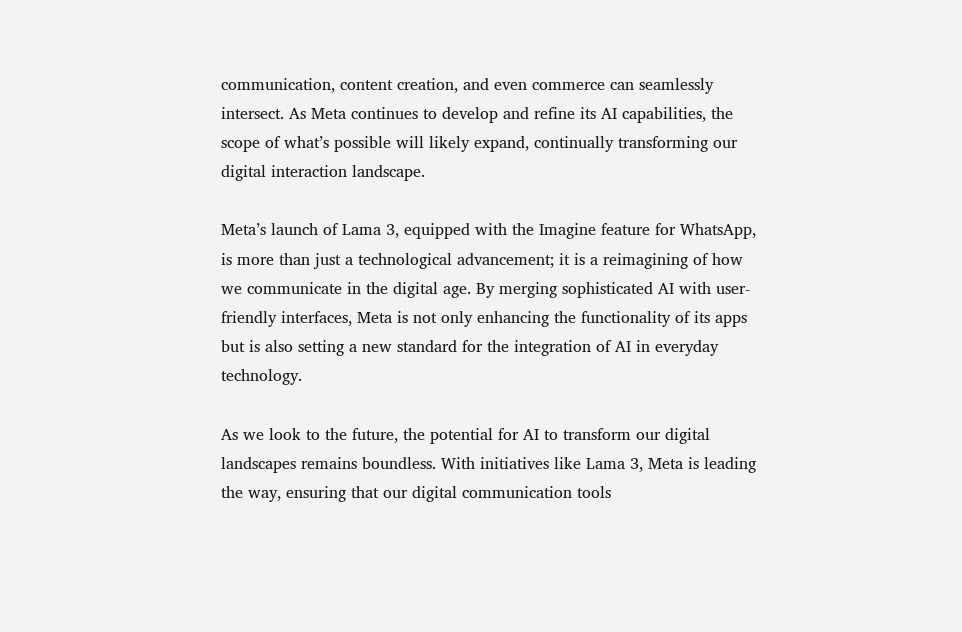communication, content creation, and even commerce can seamlessly intersect. As Meta continues to develop and refine its AI capabilities, the scope of what’s possible will likely expand, continually transforming our digital interaction landscape.

Meta’s launch of Lama 3, equipped with the Imagine feature for WhatsApp, is more than just a technological advancement; it is a reimagining of how we communicate in the digital age. By merging sophisticated AI with user-friendly interfaces, Meta is not only enhancing the functionality of its apps but is also setting a new standard for the integration of AI in everyday technology.

As we look to the future, the potential for AI to transform our digital landscapes remains boundless. With initiatives like Lama 3, Meta is leading the way, ensuring that our digital communication tools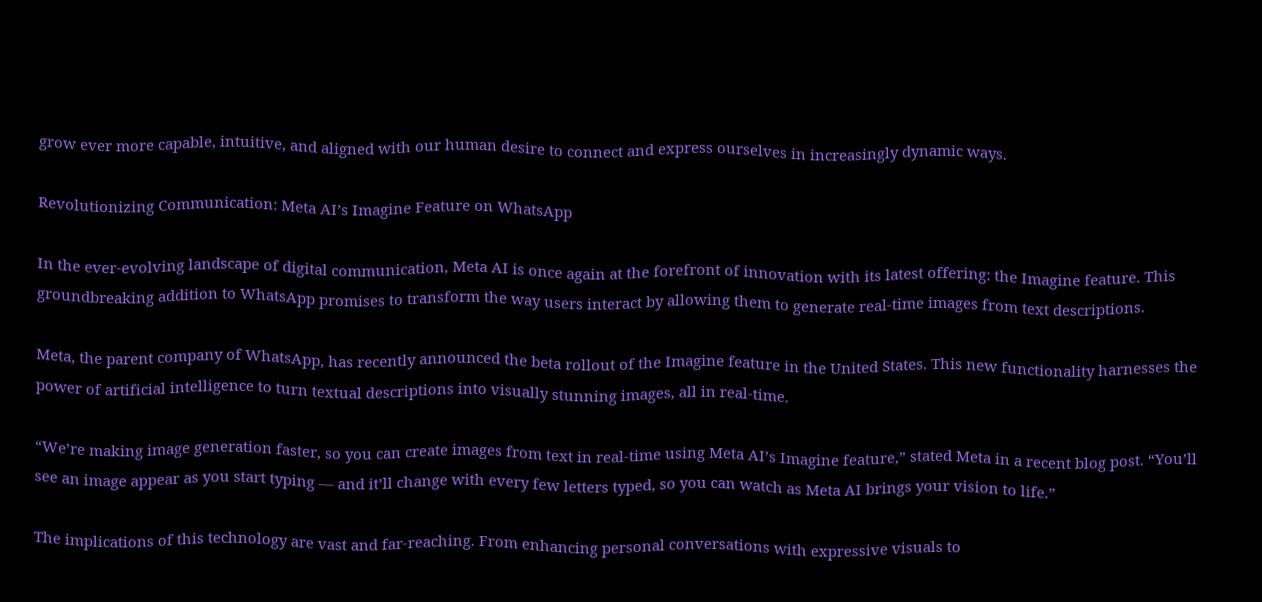grow ever more capable, intuitive, and aligned with our human desire to connect and express ourselves in increasingly dynamic ways.

Revolutionizing Communication: Meta AI’s Imagine Feature on WhatsApp

In the ever-evolving landscape of digital communication, Meta AI is once again at the forefront of innovation with its latest offering: the Imagine feature. This groundbreaking addition to WhatsApp promises to transform the way users interact by allowing them to generate real-time images from text descriptions.

Meta, the parent company of WhatsApp, has recently announced the beta rollout of the Imagine feature in the United States. This new functionality harnesses the power of artificial intelligence to turn textual descriptions into visually stunning images, all in real-time.

“We’re making image generation faster, so you can create images from text in real-time using Meta AI’s Imagine feature,” stated Meta in a recent blog post. “You’ll see an image appear as you start typing — and it’ll change with every few letters typed, so you can watch as Meta AI brings your vision to life.”

The implications of this technology are vast and far-reaching. From enhancing personal conversations with expressive visuals to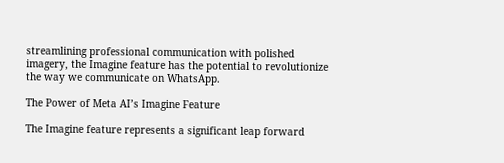streamlining professional communication with polished imagery, the Imagine feature has the potential to revolutionize the way we communicate on WhatsApp.

The Power of Meta AI’s Imagine Feature

The Imagine feature represents a significant leap forward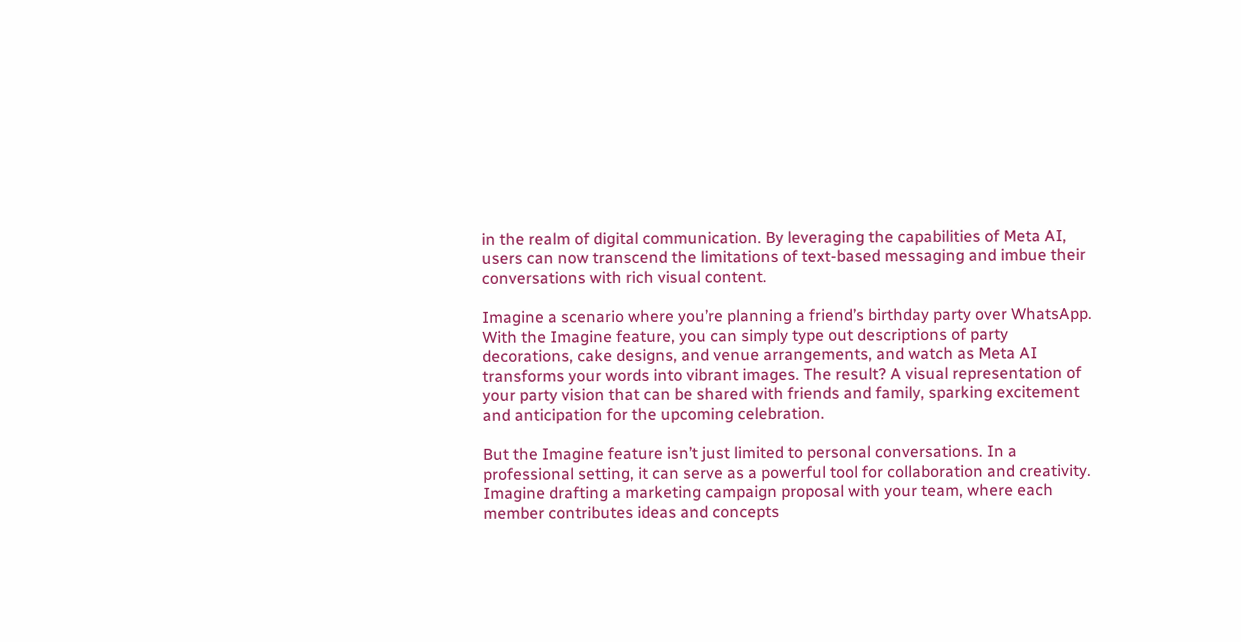in the realm of digital communication. By leveraging the capabilities of Meta AI, users can now transcend the limitations of text-based messaging and imbue their conversations with rich visual content.

Imagine a scenario where you’re planning a friend’s birthday party over WhatsApp. With the Imagine feature, you can simply type out descriptions of party decorations, cake designs, and venue arrangements, and watch as Meta AI transforms your words into vibrant images. The result? A visual representation of your party vision that can be shared with friends and family, sparking excitement and anticipation for the upcoming celebration.

But the Imagine feature isn’t just limited to personal conversations. In a professional setting, it can serve as a powerful tool for collaboration and creativity. Imagine drafting a marketing campaign proposal with your team, where each member contributes ideas and concepts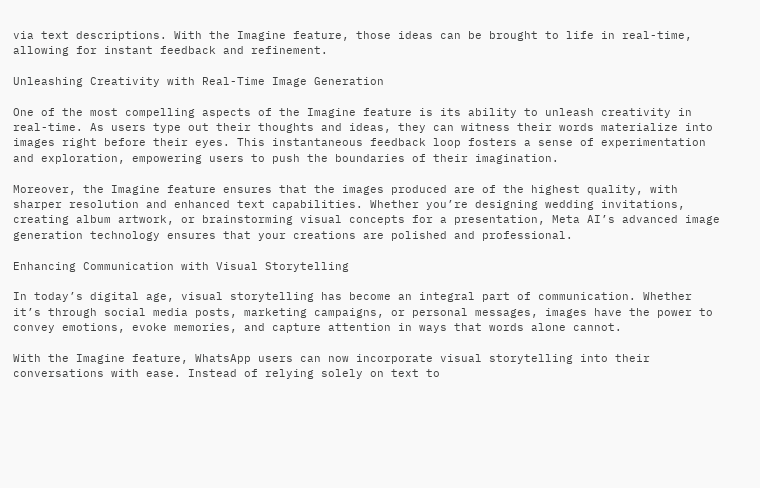via text descriptions. With the Imagine feature, those ideas can be brought to life in real-time, allowing for instant feedback and refinement.

Unleashing Creativity with Real-Time Image Generation

One of the most compelling aspects of the Imagine feature is its ability to unleash creativity in real-time. As users type out their thoughts and ideas, they can witness their words materialize into images right before their eyes. This instantaneous feedback loop fosters a sense of experimentation and exploration, empowering users to push the boundaries of their imagination.

Moreover, the Imagine feature ensures that the images produced are of the highest quality, with sharper resolution and enhanced text capabilities. Whether you’re designing wedding invitations, creating album artwork, or brainstorming visual concepts for a presentation, Meta AI’s advanced image generation technology ensures that your creations are polished and professional.

Enhancing Communication with Visual Storytelling

In today’s digital age, visual storytelling has become an integral part of communication. Whether it’s through social media posts, marketing campaigns, or personal messages, images have the power to convey emotions, evoke memories, and capture attention in ways that words alone cannot.

With the Imagine feature, WhatsApp users can now incorporate visual storytelling into their conversations with ease. Instead of relying solely on text to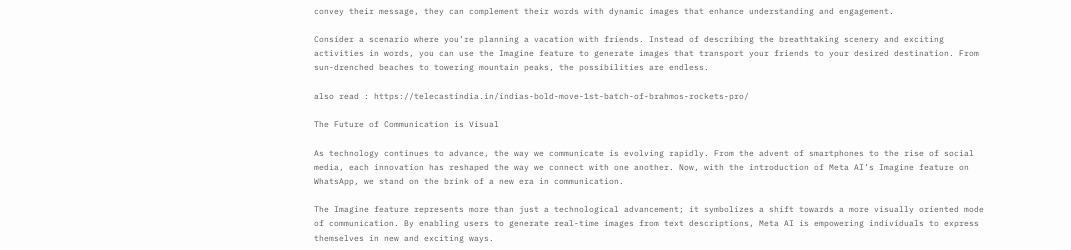convey their message, they can complement their words with dynamic images that enhance understanding and engagement.

Consider a scenario where you’re planning a vacation with friends. Instead of describing the breathtaking scenery and exciting activities in words, you can use the Imagine feature to generate images that transport your friends to your desired destination. From sun-drenched beaches to towering mountain peaks, the possibilities are endless.

also read : https://telecastindia.in/indias-bold-move-1st-batch-of-brahmos-rockets-pro/

The Future of Communication is Visual

As technology continues to advance, the way we communicate is evolving rapidly. From the advent of smartphones to the rise of social media, each innovation has reshaped the way we connect with one another. Now, with the introduction of Meta AI’s Imagine feature on WhatsApp, we stand on the brink of a new era in communication.

The Imagine feature represents more than just a technological advancement; it symbolizes a shift towards a more visually oriented mode of communication. By enabling users to generate real-time images from text descriptions, Meta AI is empowering individuals to express themselves in new and exciting ways.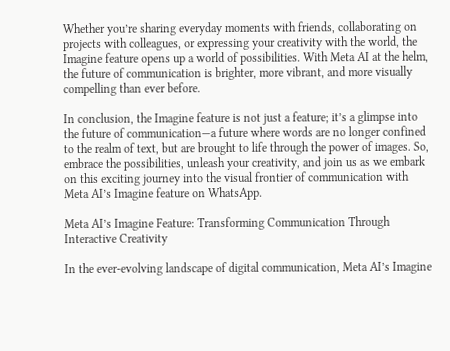Whether you’re sharing everyday moments with friends, collaborating on projects with colleagues, or expressing your creativity with the world, the Imagine feature opens up a world of possibilities. With Meta AI at the helm, the future of communication is brighter, more vibrant, and more visually compelling than ever before.

In conclusion, the Imagine feature is not just a feature; it’s a glimpse into the future of communication—a future where words are no longer confined to the realm of text, but are brought to life through the power of images. So, embrace the possibilities, unleash your creativity, and join us as we embark on this exciting journey into the visual frontier of communication with Meta AI’s Imagine feature on WhatsApp.

Meta AI’s Imagine Feature: Transforming Communication Through Interactive Creativity

In the ever-evolving landscape of digital communication, Meta AI’s Imagine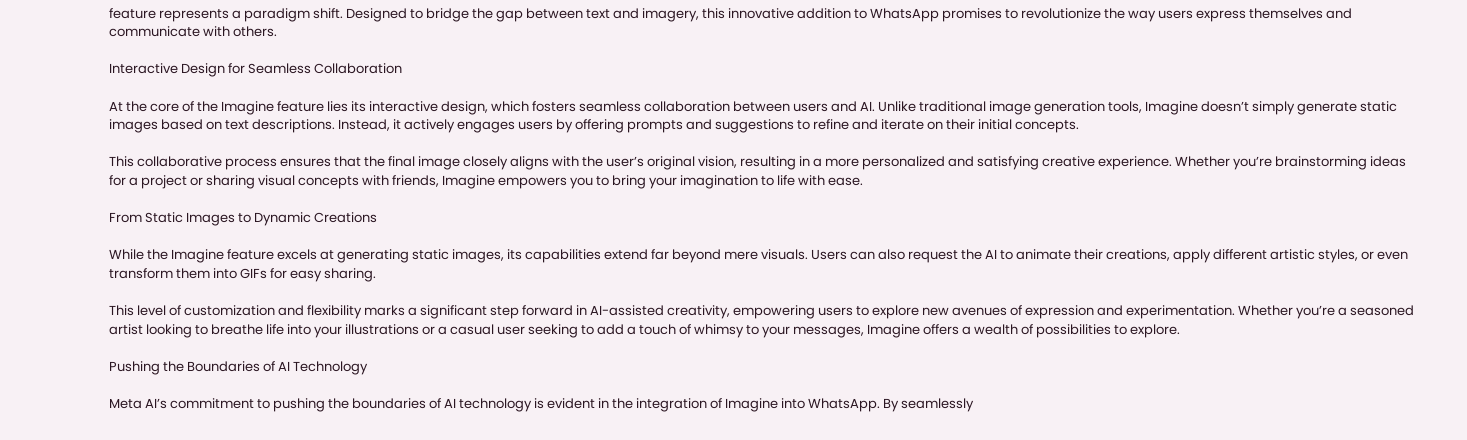feature represents a paradigm shift. Designed to bridge the gap between text and imagery, this innovative addition to WhatsApp promises to revolutionize the way users express themselves and communicate with others.

Interactive Design for Seamless Collaboration

At the core of the Imagine feature lies its interactive design, which fosters seamless collaboration between users and AI. Unlike traditional image generation tools, Imagine doesn’t simply generate static images based on text descriptions. Instead, it actively engages users by offering prompts and suggestions to refine and iterate on their initial concepts.

This collaborative process ensures that the final image closely aligns with the user’s original vision, resulting in a more personalized and satisfying creative experience. Whether you’re brainstorming ideas for a project or sharing visual concepts with friends, Imagine empowers you to bring your imagination to life with ease.

From Static Images to Dynamic Creations

While the Imagine feature excels at generating static images, its capabilities extend far beyond mere visuals. Users can also request the AI to animate their creations, apply different artistic styles, or even transform them into GIFs for easy sharing.

This level of customization and flexibility marks a significant step forward in AI-assisted creativity, empowering users to explore new avenues of expression and experimentation. Whether you’re a seasoned artist looking to breathe life into your illustrations or a casual user seeking to add a touch of whimsy to your messages, Imagine offers a wealth of possibilities to explore.

Pushing the Boundaries of AI Technology

Meta AI’s commitment to pushing the boundaries of AI technology is evident in the integration of Imagine into WhatsApp. By seamlessly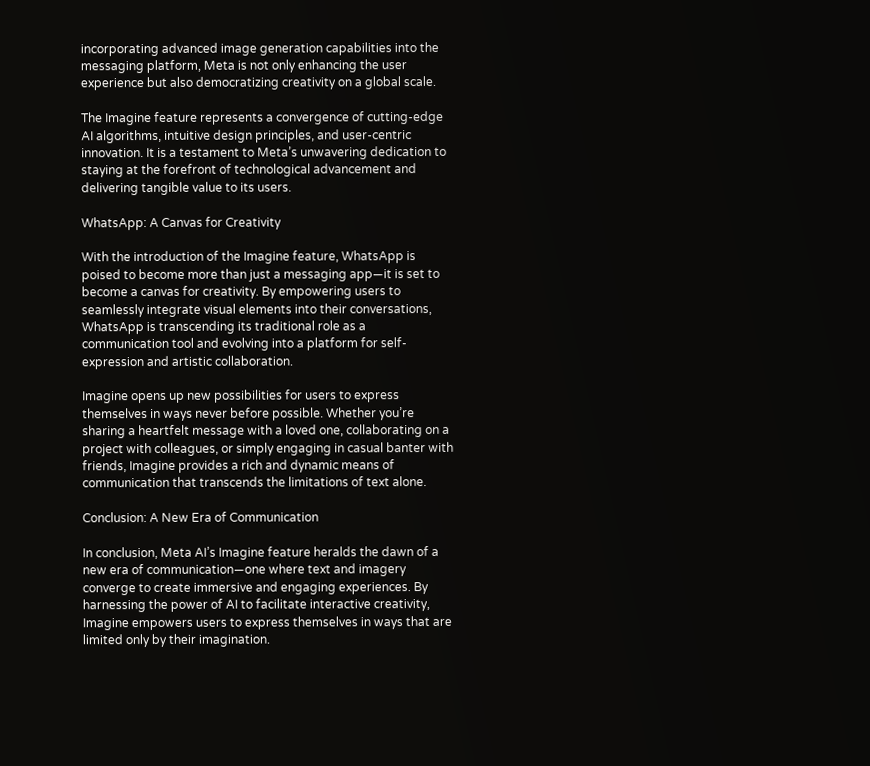incorporating advanced image generation capabilities into the messaging platform, Meta is not only enhancing the user experience but also democratizing creativity on a global scale.

The Imagine feature represents a convergence of cutting-edge AI algorithms, intuitive design principles, and user-centric innovation. It is a testament to Meta’s unwavering dedication to staying at the forefront of technological advancement and delivering tangible value to its users.

WhatsApp: A Canvas for Creativity

With the introduction of the Imagine feature, WhatsApp is poised to become more than just a messaging app—it is set to become a canvas for creativity. By empowering users to seamlessly integrate visual elements into their conversations, WhatsApp is transcending its traditional role as a communication tool and evolving into a platform for self-expression and artistic collaboration.

Imagine opens up new possibilities for users to express themselves in ways never before possible. Whether you’re sharing a heartfelt message with a loved one, collaborating on a project with colleagues, or simply engaging in casual banter with friends, Imagine provides a rich and dynamic means of communication that transcends the limitations of text alone.

Conclusion: A New Era of Communication

In conclusion, Meta AI’s Imagine feature heralds the dawn of a new era of communication—one where text and imagery converge to create immersive and engaging experiences. By harnessing the power of AI to facilitate interactive creativity, Imagine empowers users to express themselves in ways that are limited only by their imagination.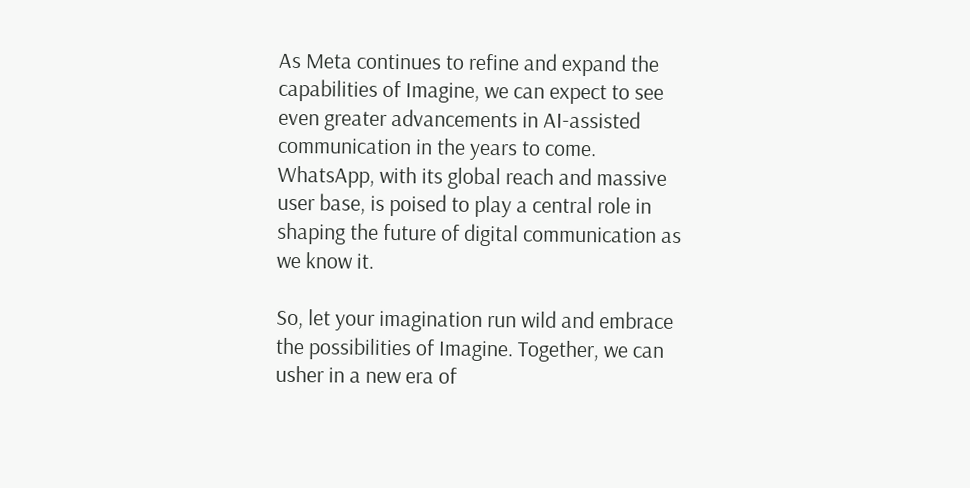As Meta continues to refine and expand the capabilities of Imagine, we can expect to see even greater advancements in AI-assisted communication in the years to come. WhatsApp, with its global reach and massive user base, is poised to play a central role in shaping the future of digital communication as we know it.

So, let your imagination run wild and embrace the possibilities of Imagine. Together, we can usher in a new era of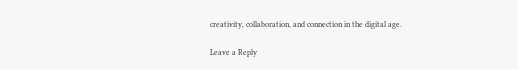creativity, collaboration, and connection in the digital age.

Leave a Reply